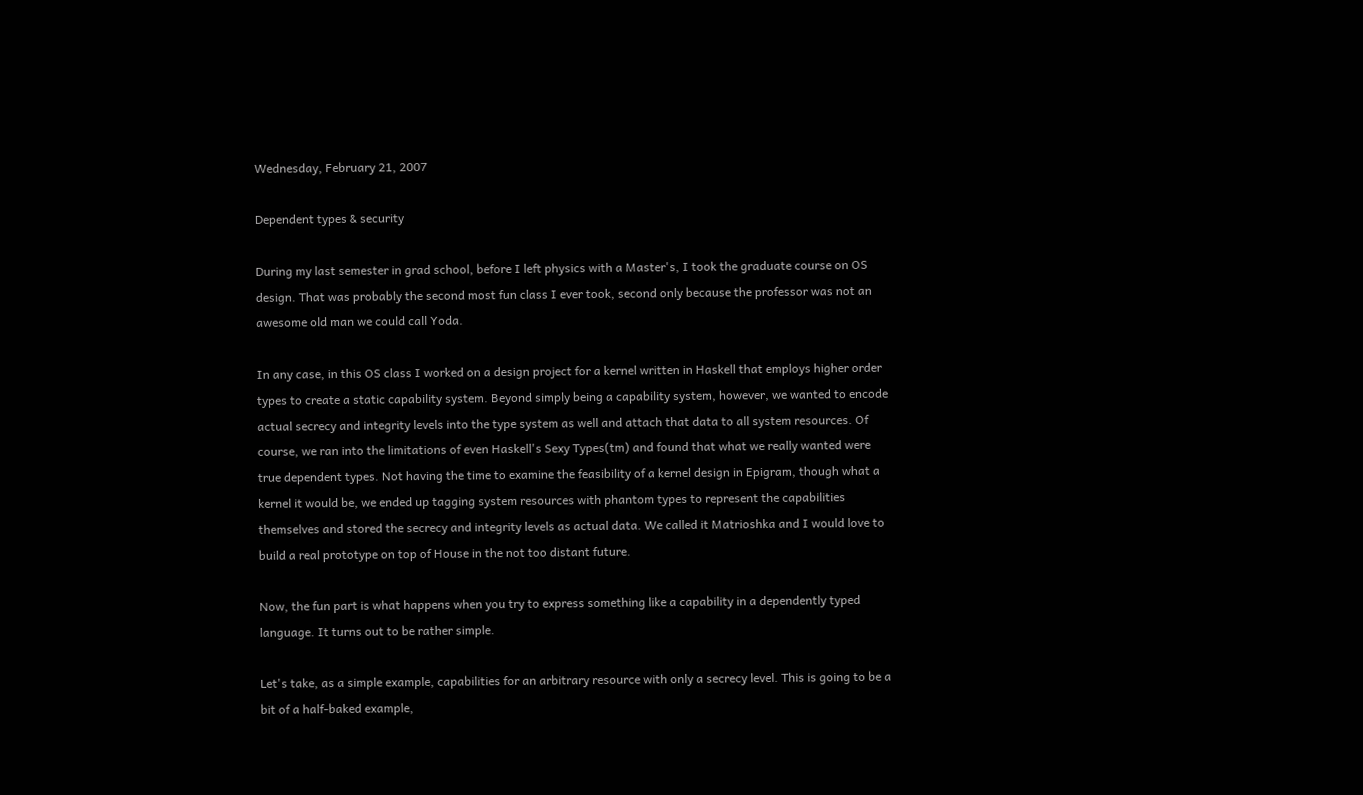Wednesday, February 21, 2007

Dependent types & security

During my last semester in grad school, before I left physics with a Master's, I took the graduate course on OS design. That was probably the second most fun class I ever took, second only because the professor was not an awesome old man we could call Yoda.

In any case, in this OS class I worked on a design project for a kernel written in Haskell that employs higher order types to create a static capability system. Beyond simply being a capability system, however, we wanted to encode actual secrecy and integrity levels into the type system as well and attach that data to all system resources. Of course, we ran into the limitations of even Haskell's Sexy Types(tm) and found that what we really wanted were true dependent types. Not having the time to examine the feasibility of a kernel design in Epigram, though what a kernel it would be, we ended up tagging system resources with phantom types to represent the capabilities themselves and stored the secrecy and integrity levels as actual data. We called it Matrioshka and I would love to build a real prototype on top of House in the not too distant future.

Now, the fun part is what happens when you try to express something like a capability in a dependently typed language. It turns out to be rather simple.

Let's take, as a simple example, capabilities for an arbitrary resource with only a secrecy level. This is going to be a bit of a half-baked example,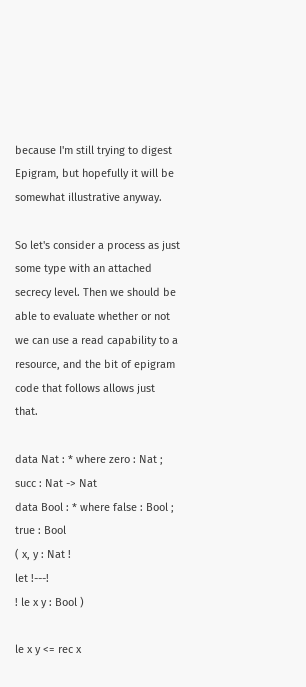because I'm still trying to digest Epigram, but hopefully it will be somewhat illustrative anyway.

So let's consider a process as just some type with an attached secrecy level. Then we should be able to evaluate whether or not we can use a read capability to a resource, and the bit of epigram code that follows allows just that.

data Nat : * where zero : Nat ; succ : Nat -> Nat
data Bool : * where false : Bool ; true : Bool
( x, y : Nat !
let !---!
! le x y : Bool )

le x y <= rec x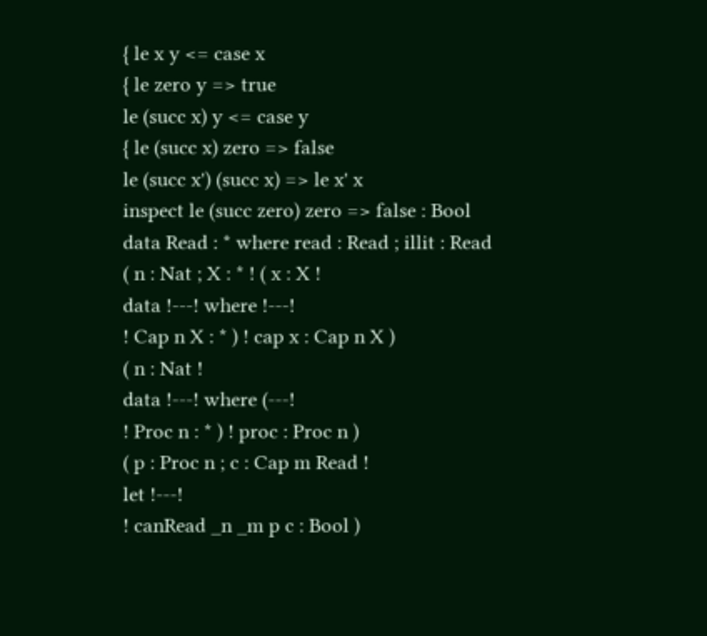{ le x y <= case x
{ le zero y => true
le (succ x) y <= case y
{ le (succ x) zero => false
le (succ x') (succ x) => le x' x
inspect le (succ zero) zero => false : Bool
data Read : * where read : Read ; illit : Read
( n : Nat ; X : * ! ( x : X !
data !---! where !---!
! Cap n X : * ) ! cap x : Cap n X )
( n : Nat !
data !---! where (---!
! Proc n : * ) ! proc : Proc n )
( p : Proc n ; c : Cap m Read !
let !---!
! canRead _n _m p c : Bool )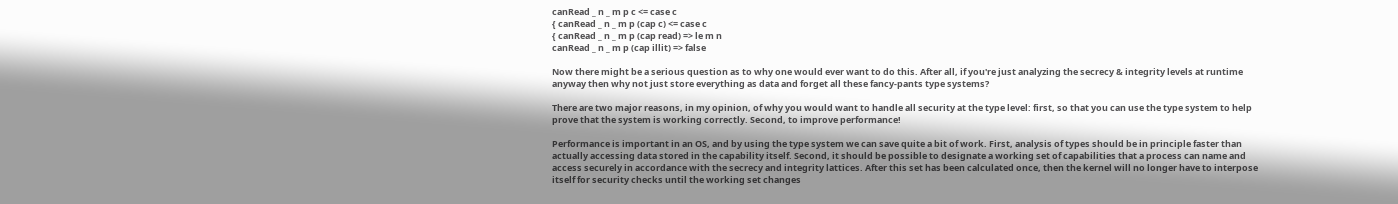canRead _ n _ m p c <= case c
{ canRead _ n _ m p (cap c) <= case c
{ canRead _ n _ m p (cap read) => le m n
canRead _ n _ m p (cap illit) => false

Now there might be a serious question as to why one would ever want to do this. After all, if you're just analyzing the secrecy & integrity levels at runtime anyway then why not just store everything as data and forget all these fancy-pants type systems?

There are two major reasons, in my opinion, of why you would want to handle all security at the type level: first, so that you can use the type system to help prove that the system is working correctly. Second, to improve performance!

Performance is important in an OS, and by using the type system we can save quite a bit of work. First, analysis of types should be in principle faster than actually accessing data stored in the capability itself. Second, it should be possible to designate a working set of capabilities that a process can name and access securely in accordance with the secrecy and integrity lattices. After this set has been calculated once, then the kernel will no longer have to interpose itself for security checks until the working set changes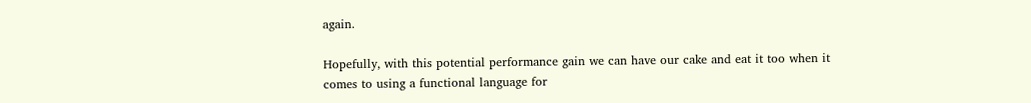again.

Hopefully, with this potential performance gain we can have our cake and eat it too when it comes to using a functional language for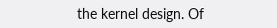the kernel design. Of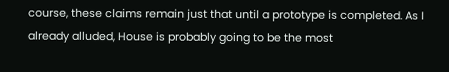course, these claims remain just that until a prototype is completed. As I already alluded, House is probably going to be the most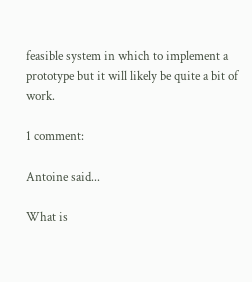feasible system in which to implement a prototype but it will likely be quite a bit of work.

1 comment:

Antoine said...

What is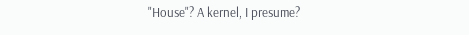"House"? A kernel, I presume?